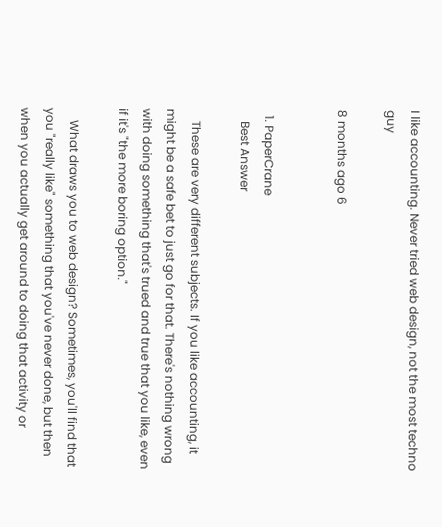I like accounting. Never tried web design, not the most techno guy

8 months ago 6


  1. PaperCrane
    Best Answer

    These are very different subjects. If you like accounting, it might be a safe bet to just go for that. There's nothing wrong with doing something that's trued and true that you like, even if it's "the more boring option."

    What draws you to web design? Sometimes, you'll find that you "really like" something that you've never done, but then when you actually get around to doing that activity or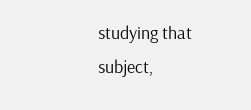studying that subject,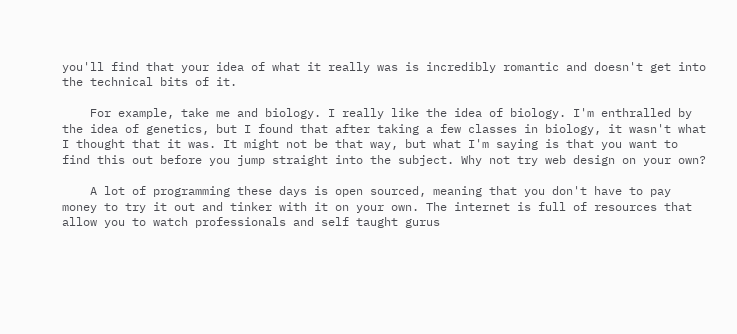you'll find that your idea of what it really was is incredibly romantic and doesn't get into the technical bits of it.

    For example, take me and biology. I really like the idea of biology. I'm enthralled by the idea of genetics, but I found that after taking a few classes in biology, it wasn't what I thought that it was. It might not be that way, but what I'm saying is that you want to find this out before you jump straight into the subject. Why not try web design on your own?

    A lot of programming these days is open sourced, meaning that you don't have to pay money to try it out and tinker with it on your own. The internet is full of resources that allow you to watch professionals and self taught gurus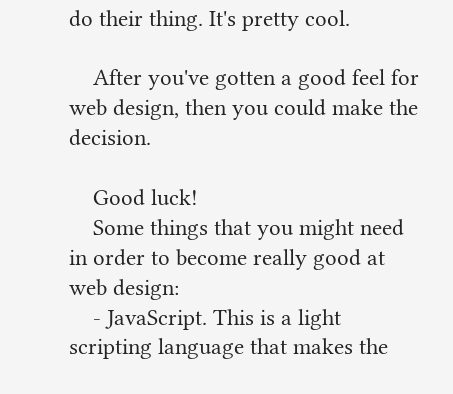do their thing. It's pretty cool.

    After you've gotten a good feel for web design, then you could make the decision.

    Good luck!
    Some things that you might need in order to become really good at web design:
    - JavaScript. This is a light scripting language that makes the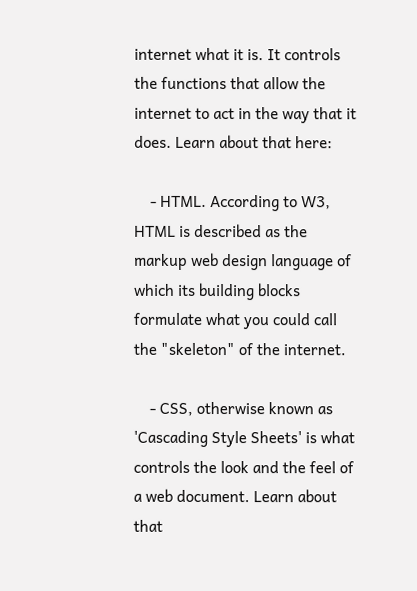internet what it is. It controls the functions that allow the internet to act in the way that it does. Learn about that here:

    - HTML. According to W3, HTML is described as the markup web design language of which its building blocks formulate what you could call the "skeleton" of the internet.

    - CSS, otherwise known as 'Cascading Style Sheets' is what controls the look and the feel of a web document. Learn about that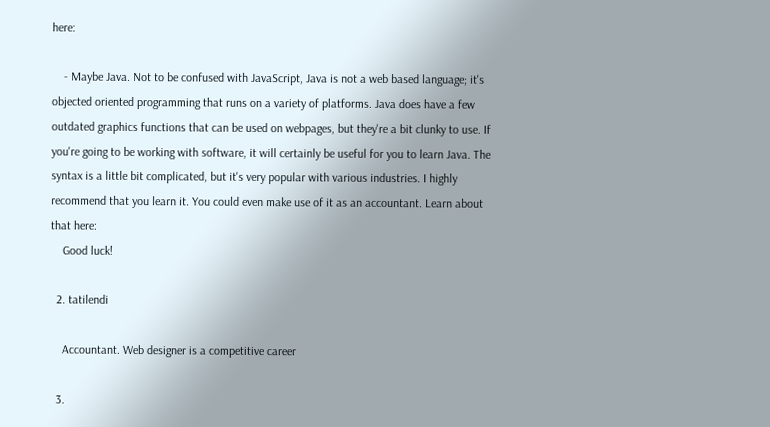here:

    - Maybe Java. Not to be confused with JavaScript, Java is not a web based language; it's objected oriented programming that runs on a variety of platforms. Java does have a few outdated graphics functions that can be used on webpages, but they're a bit clunky to use. If you're going to be working with software, it will certainly be useful for you to learn Java. The syntax is a little bit complicated, but it's very popular with various industries. I highly recommend that you learn it. You could even make use of it as an accountant. Learn about that here:
    Good luck!

  2. tatilendi

    Accountant. Web designer is a competitive career

  3.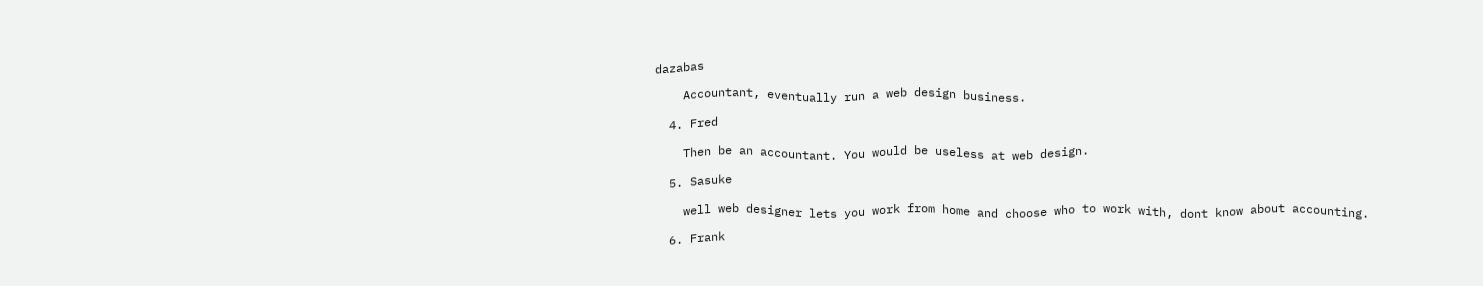dazabas

    Accountant, eventually run a web design business.

  4. Fred

    Then be an accountant. You would be useless at web design.

  5. Sasuke

    well web designer lets you work from home and choose who to work with, dont know about accounting.

  6. Frank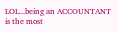LOL...being an ACCOUNTANT is the most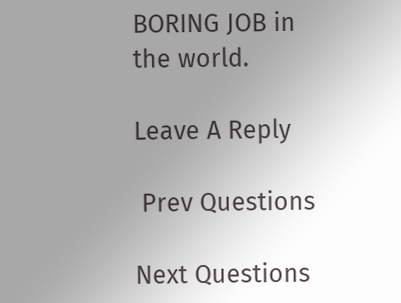BORING JOB in the world.

Leave A Reply

 Prev Questions

Next Questions